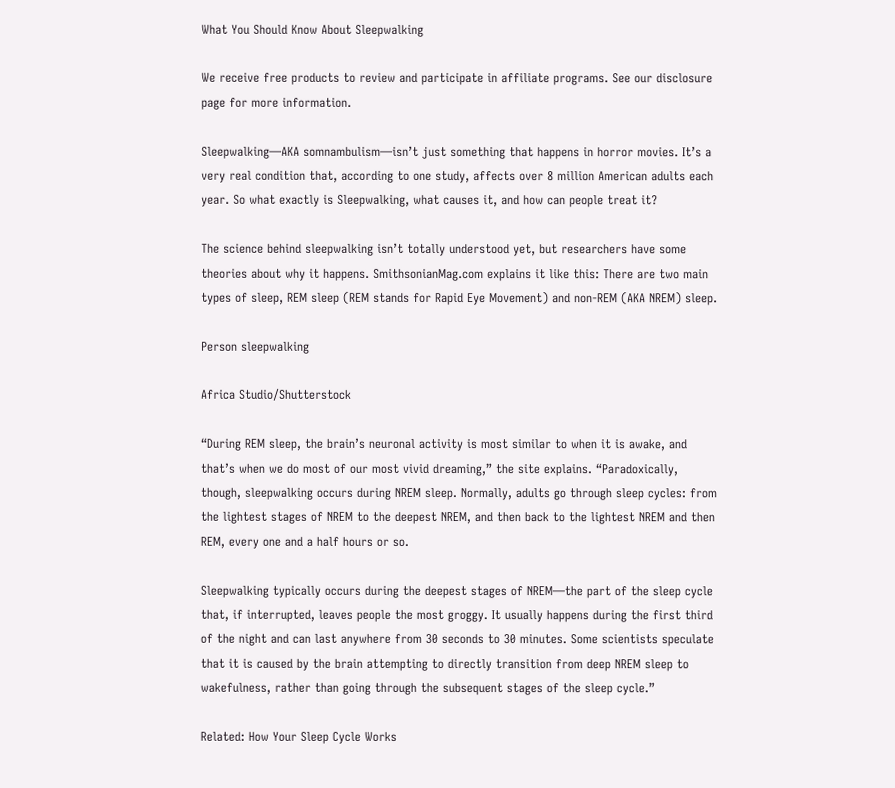What You Should Know About Sleepwalking

We receive free products to review and participate in affiliate programs. See our disclosure page for more information.

Sleepwalking—AKA somnambulism—isn’t just something that happens in horror movies. It’s a very real condition that, according to one study, affects over 8 million American adults each year. So what exactly is Sleepwalking, what causes it, and how can people treat it?

The science behind sleepwalking isn’t totally understood yet, but researchers have some theories about why it happens. SmithsonianMag.com explains it like this: There are two main types of sleep, REM sleep (REM stands for Rapid Eye Movement) and non-REM (AKA NREM) sleep.

Person sleepwalking

Africa Studio/Shutterstock

“During REM sleep, the brain’s neuronal activity is most similar to when it is awake, and that’s when we do most of our most vivid dreaming,” the site explains. “Paradoxically, though, sleepwalking occurs during NREM sleep. Normally, adults go through sleep cycles: from the lightest stages of NREM to the deepest NREM, and then back to the lightest NREM and then REM, every one and a half hours or so.

Sleepwalking typically occurs during the deepest stages of NREM—the part of the sleep cycle that, if interrupted, leaves people the most groggy. It usually happens during the first third of the night and can last anywhere from 30 seconds to 30 minutes. Some scientists speculate that it is caused by the brain attempting to directly transition from deep NREM sleep to wakefulness, rather than going through the subsequent stages of the sleep cycle.”

Related: How Your Sleep Cycle Works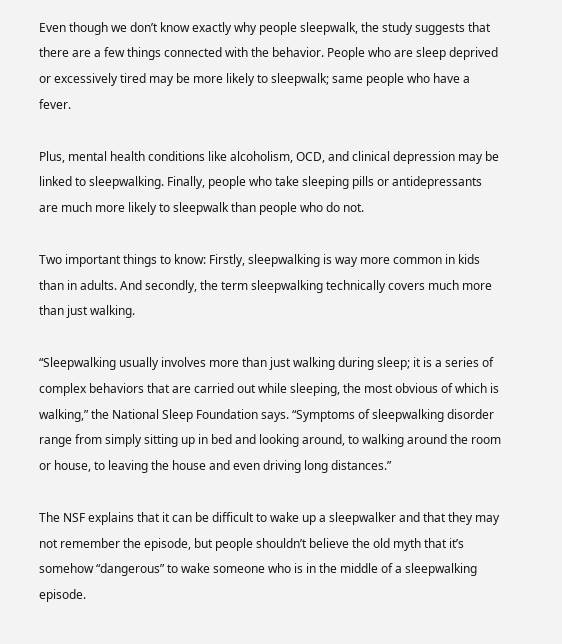Even though we don’t know exactly why people sleepwalk, the study suggests that there are a few things connected with the behavior. People who are sleep deprived or excessively tired may be more likely to sleepwalk; same people who have a fever.

Plus, mental health conditions like alcoholism, OCD, and clinical depression may be linked to sleepwalking. Finally, people who take sleeping pills or antidepressants are much more likely to sleepwalk than people who do not.

Two important things to know: Firstly, sleepwalking is way more common in kids than in adults. And secondly, the term sleepwalking technically covers much more than just walking.

“Sleepwalking usually involves more than just walking during sleep; it is a series of complex behaviors that are carried out while sleeping, the most obvious of which is walking,” the National Sleep Foundation says. “Symptoms of sleepwalking disorder range from simply sitting up in bed and looking around, to walking around the room or house, to leaving the house and even driving long distances.”

The NSF explains that it can be difficult to wake up a sleepwalker and that they may not remember the episode, but people shouldn’t believe the old myth that it’s somehow “dangerous” to wake someone who is in the middle of a sleepwalking episode.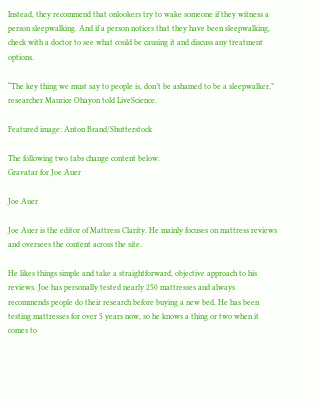Instead, they recommend that onlookers try to wake someone if they witness a person sleepwalking. And if a person notices that they have been sleepwalking, check with a doctor to see what could be causing it and discuss any treatment options.

“The key thing we must say to people is, don’t be ashamed to be a sleepwalker,” researcher Maurice Ohayon told LiveScience.

Featured image: Anton Brand/Shutterstock

The following two tabs change content below.
Gravatar for Joe Auer

Joe Auer

Joe Auer is the editor of Mattress Clarity. He mainly focuses on mattress reviews and oversees the content across the site.

He likes things simple and take a straightforward, objective approach to his reviews. Joe has personally tested nearly 250 mattresses and always recommends people do their research before buying a new bed. He has been testing mattresses for over 5 years now, so he knows a thing or two when it comes to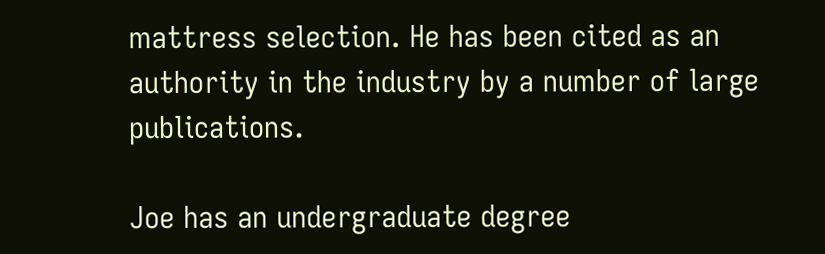mattress selection. He has been cited as an authority in the industry by a number of large publications.

Joe has an undergraduate degree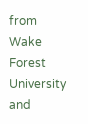from Wake Forest University and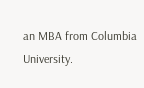an MBA from Columbia University.